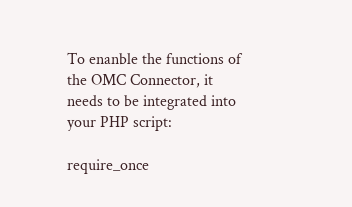To enanble the functions of the OMC Connector, it needs to be integrated into your PHP script:

require_once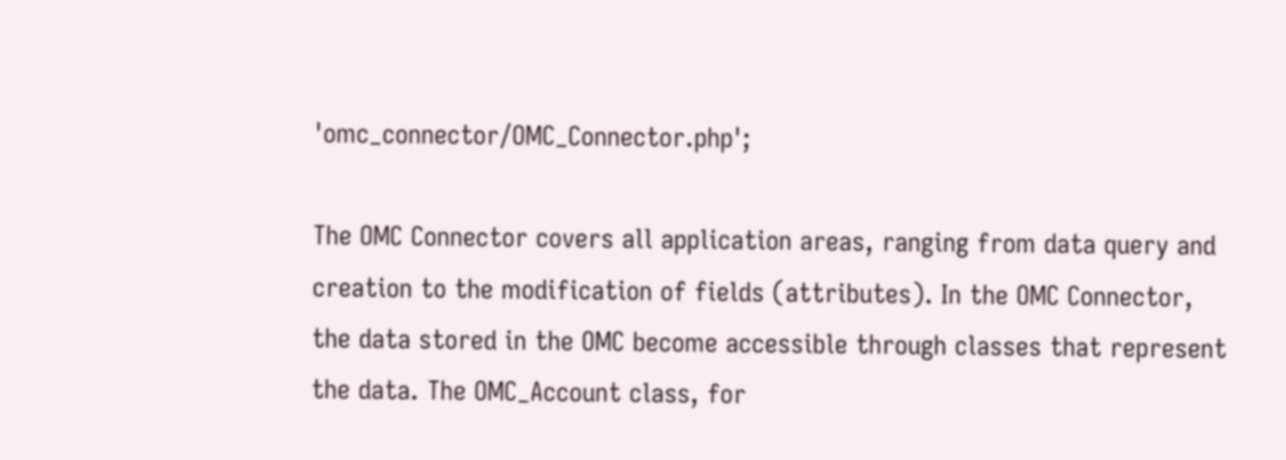'omc_connector/OMC_Connector.php';

The OMC Connector covers all application areas, ranging from data query and creation to the modification of fields (attributes). In the OMC Connector, the data stored in the OMC become accessible through classes that represent the data. The OMC_Account class, for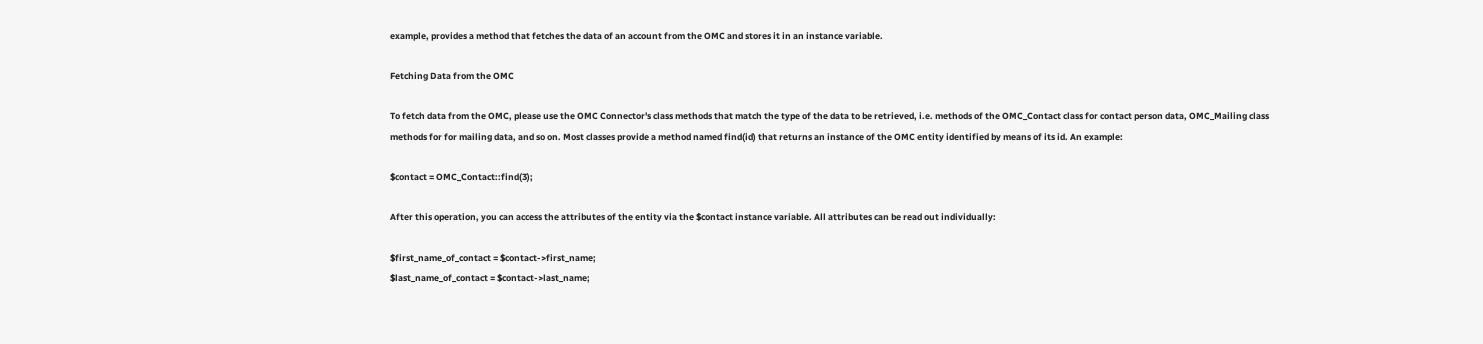example, provides a method that fetches the data of an account from the OMC and stores it in an instance variable.

Fetching Data from the OMC

To fetch data from the OMC, please use the OMC Connector's class methods that match the type of the data to be retrieved, i.e. methods of the OMC_Contact class for contact person data, OMC_Mailing class methods for for mailing data, and so on. Most classes provide a method named find(id) that returns an instance of the OMC entity identified by means of its id. An example:

$contact = OMC_Contact::find(3);

After this operation, you can access the attributes of the entity via the $contact instance variable. All attributes can be read out individually:

$first_name_of_contact = $contact->first_name;
$last_name_of_contact = $contact->last_name;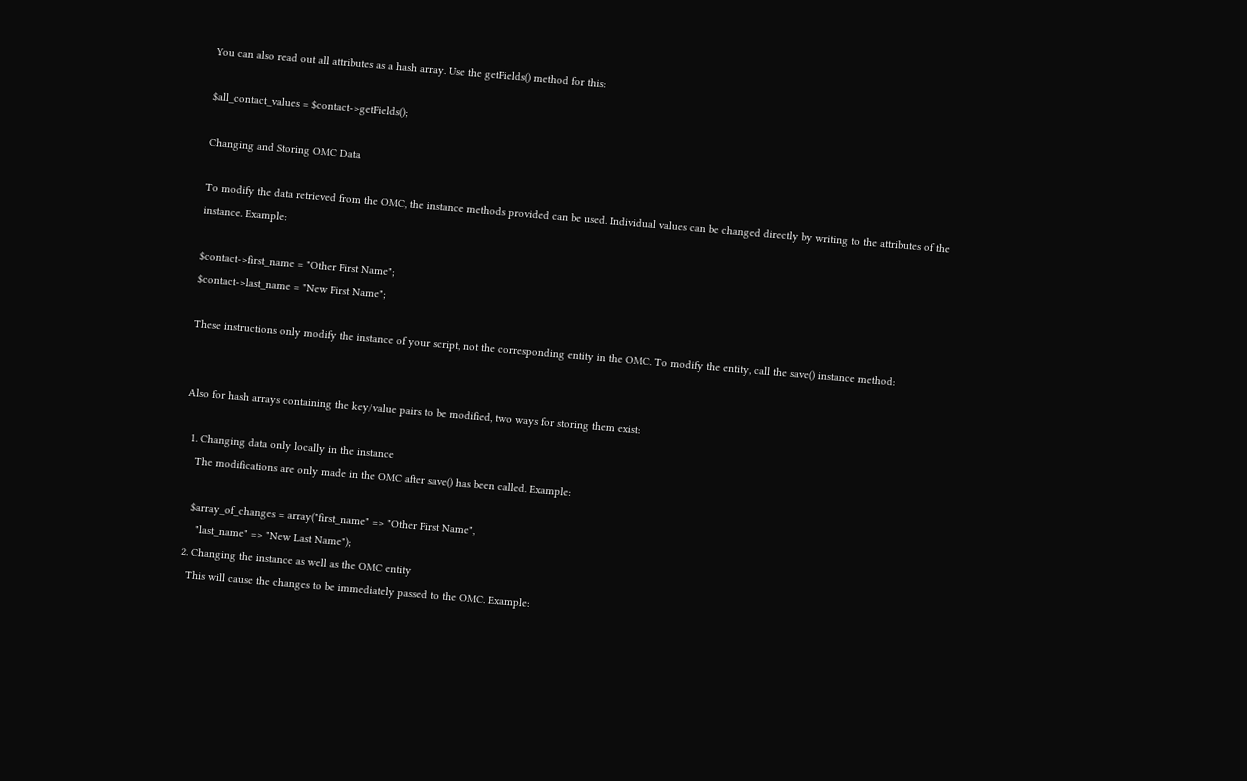You can also read out all attributes as a hash array. Use the getFields() method for this:

$all_contact_values = $contact->getFields();

Changing and Storing OMC Data

To modify the data retrieved from the OMC, the instance methods provided can be used. Individual values can be changed directly by writing to the attributes of the instance. Example:

$contact->first_name = "Other First Name";
$contact->last_name = "New First Name";

These instructions only modify the instance of your script, not the corresponding entity in the OMC. To modify the entity, call the save() instance method:


Also for hash arrays containing the key/value pairs to be modified, two ways for storing them exist:

  1. Changing data only locally in the instance
    The modifications are only made in the OMC after save() has been called. Example:

    $array_of_changes = array("first_name" => "Other First Name",
      "last_name" => "New Last Name");
  2. Changing the instance as well as the OMC entity
    This will cause the changes to be immediately passed to the OMC. Example: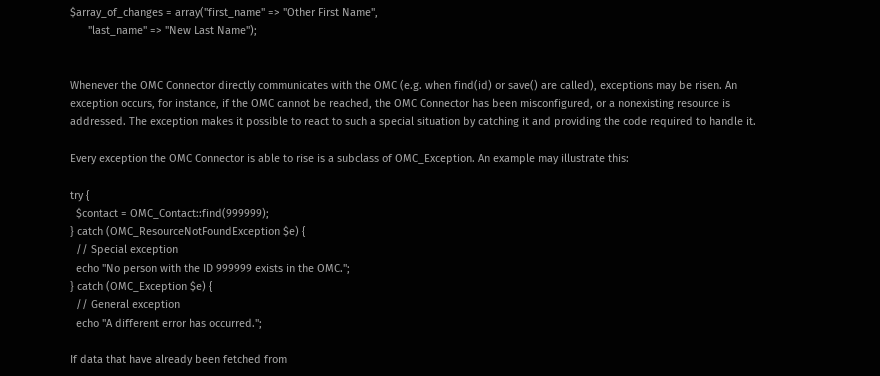$array_of_changes = array("first_name" => "Other First Name",
      "last_name" => "New Last Name");


Whenever the OMC Connector directly communicates with the OMC (e.g. when find(id) or save() are called), exceptions may be risen. An exception occurs, for instance, if the OMC cannot be reached, the OMC Connector has been misconfigured, or a nonexisting resource is addressed. The exception makes it possible to react to such a special situation by catching it and providing the code required to handle it.

Every exception the OMC Connector is able to rise is a subclass of OMC_Exception. An example may illustrate this:

try {
  $contact = OMC_Contact::find(999999);
} catch (OMC_ResourceNotFoundException $e) {
  // Special exception
  echo "No person with the ID 999999 exists in the OMC.";
} catch (OMC_Exception $e) {
  // General exception
  echo "A different error has occurred.";

If data that have already been fetched from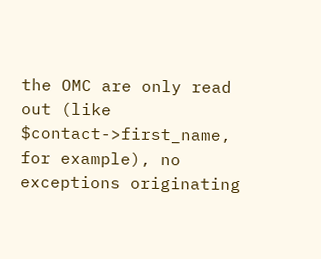the OMC are only read out (like $contact->first_name, for example), no exceptions originating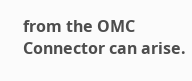from the OMC Connector can arise.